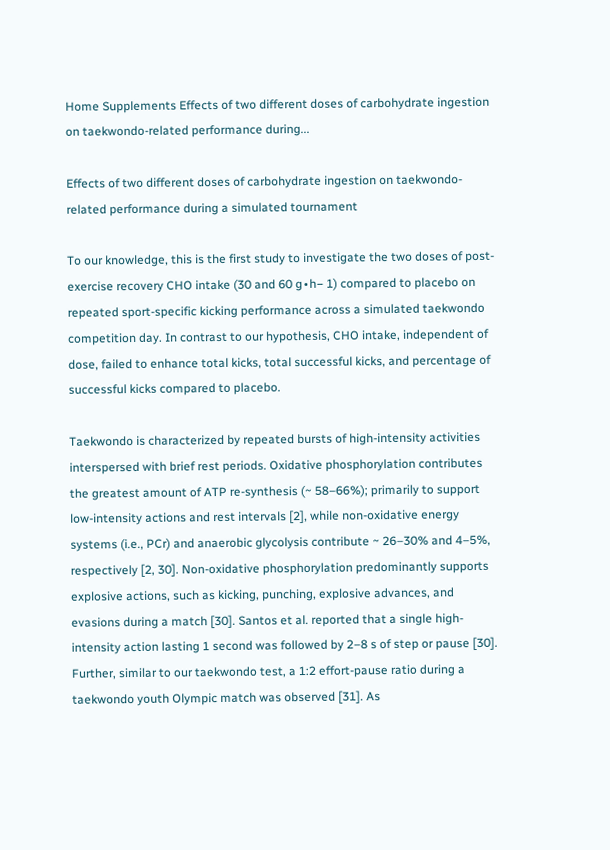Home Supplements Effects of two different doses of carbohydrate ingestion on taekwondo-related performance during...

Effects of two different doses of carbohydrate ingestion on taekwondo-related performance during a simulated tournament

To our knowledge, this is the first study to investigate the two doses of post-exercise recovery CHO intake (30 and 60 g∙h− 1) compared to placebo on repeated sport-specific kicking performance across a simulated taekwondo competition day. In contrast to our hypothesis, CHO intake, independent of dose, failed to enhance total kicks, total successful kicks, and percentage of successful kicks compared to placebo.

Taekwondo is characterized by repeated bursts of high-intensity activities interspersed with brief rest periods. Oxidative phosphorylation contributes the greatest amount of ATP re-synthesis (~ 58–66%); primarily to support low-intensity actions and rest intervals [2], while non-oxidative energy systems (i.e., PCr) and anaerobic glycolysis contribute ~ 26–30% and 4–5%, respectively [2, 30]. Non-oxidative phosphorylation predominantly supports explosive actions, such as kicking, punching, explosive advances, and evasions during a match [30]. Santos et al. reported that a single high-intensity action lasting 1 second was followed by 2–8 s of step or pause [30]. Further, similar to our taekwondo test, a 1:2 effort-pause ratio during a taekwondo youth Olympic match was observed [31]. As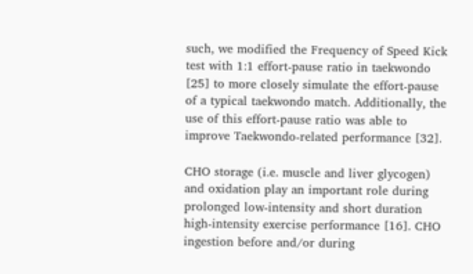such, we modified the Frequency of Speed Kick test with 1:1 effort-pause ratio in taekwondo [25] to more closely simulate the effort-pause of a typical taekwondo match. Additionally, the use of this effort-pause ratio was able to improve Taekwondo-related performance [32].

CHO storage (i.e. muscle and liver glycogen) and oxidation play an important role during prolonged low-intensity and short duration high-intensity exercise performance [16]. CHO ingestion before and/or during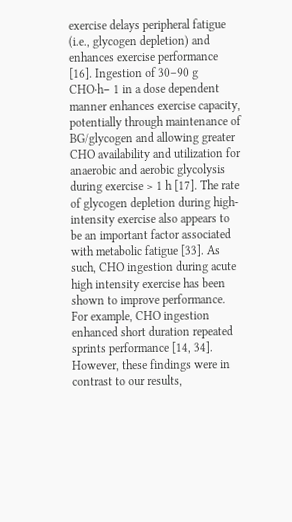exercise delays peripheral fatigue (i.e., glycogen depletion) and enhances exercise performance [16]. Ingestion of 30–90 g CHO∙h− 1 in a dose dependent manner enhances exercise capacity, potentially through maintenance of BG/glycogen and allowing greater CHO availability and utilization for anaerobic and aerobic glycolysis during exercise > 1 h [17]. The rate of glycogen depletion during high-intensity exercise also appears to be an important factor associated with metabolic fatigue [33]. As such, CHO ingestion during acute high intensity exercise has been shown to improve performance. For example, CHO ingestion enhanced short duration repeated sprints performance [14, 34]. However, these findings were in contrast to our results,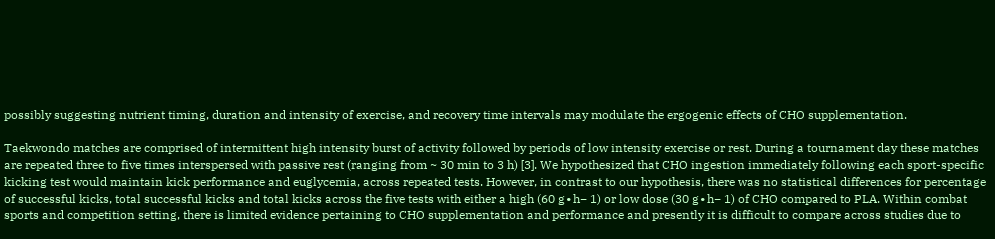possibly suggesting nutrient timing, duration and intensity of exercise, and recovery time intervals may modulate the ergogenic effects of CHO supplementation.

Taekwondo matches are comprised of intermittent high intensity burst of activity followed by periods of low intensity exercise or rest. During a tournament day these matches are repeated three to five times interspersed with passive rest (ranging from ~ 30 min to 3 h) [3]. We hypothesized that CHO ingestion immediately following each sport-specific kicking test would maintain kick performance and euglycemia, across repeated tests. However, in contrast to our hypothesis, there was no statistical differences for percentage of successful kicks, total successful kicks and total kicks across the five tests with either a high (60 g∙h− 1) or low dose (30 g∙h− 1) of CHO compared to PLA. Within combat sports and competition setting, there is limited evidence pertaining to CHO supplementation and performance and presently it is difficult to compare across studies due to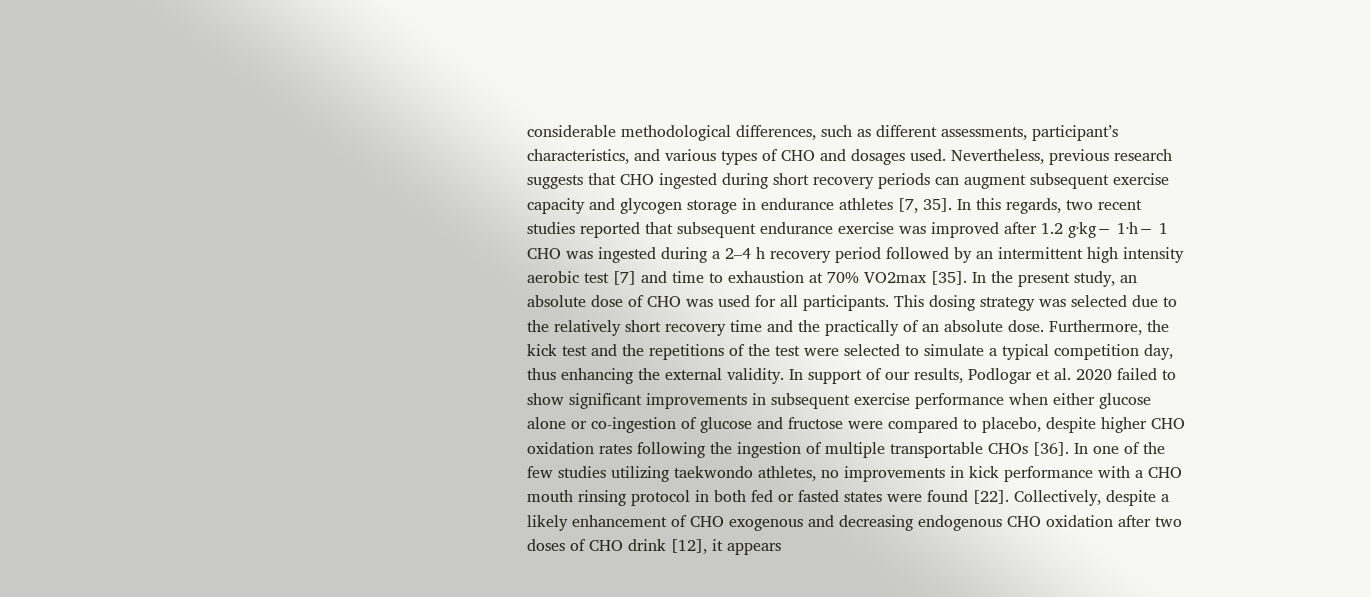considerable methodological differences, such as different assessments, participant’s characteristics, and various types of CHO and dosages used. Nevertheless, previous research suggests that CHO ingested during short recovery periods can augment subsequent exercise capacity and glycogen storage in endurance athletes [7, 35]. In this regards, two recent studies reported that subsequent endurance exercise was improved after 1.2 g∙kg− 1∙h− 1 CHO was ingested during a 2–4 h recovery period followed by an intermittent high intensity aerobic test [7] and time to exhaustion at 70% VO2max [35]. In the present study, an absolute dose of CHO was used for all participants. This dosing strategy was selected due to the relatively short recovery time and the practically of an absolute dose. Furthermore, the kick test and the repetitions of the test were selected to simulate a typical competition day, thus enhancing the external validity. In support of our results, Podlogar et al. 2020 failed to show significant improvements in subsequent exercise performance when either glucose alone or co-ingestion of glucose and fructose were compared to placebo, despite higher CHO oxidation rates following the ingestion of multiple transportable CHOs [36]. In one of the few studies utilizing taekwondo athletes, no improvements in kick performance with a CHO mouth rinsing protocol in both fed or fasted states were found [22]. Collectively, despite a likely enhancement of CHO exogenous and decreasing endogenous CHO oxidation after two doses of CHO drink [12], it appears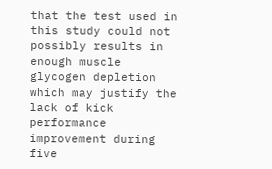that the test used in this study could not possibly results in enough muscle glycogen depletion which may justify the lack of kick performance improvement during five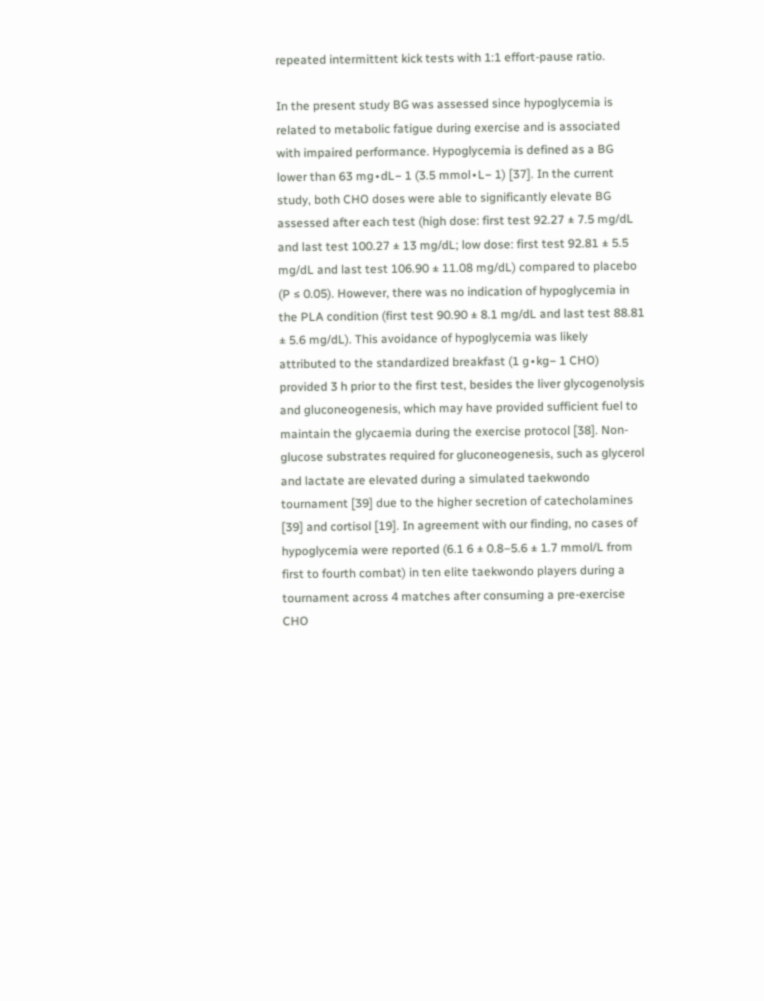repeated intermittent kick tests with 1:1 effort-pause ratio.

In the present study BG was assessed since hypoglycemia is related to metabolic fatigue during exercise and is associated with impaired performance. Hypoglycemia is defined as a BG lower than 63 mg∙dL− 1 (3.5 mmol∙L− 1) [37]. In the current study, both CHO doses were able to significantly elevate BG assessed after each test (high dose: first test 92.27 ± 7.5 mg/dL and last test 100.27 ± 13 mg/dL; low dose: first test 92.81 ± 5.5 mg/dL and last test 106.90 ± 11.08 mg/dL) compared to placebo (P ≤ 0.05). However, there was no indication of hypoglycemia in the PLA condition (first test 90.90 ± 8.1 mg/dL and last test 88.81 ± 5.6 mg/dL). This avoidance of hypoglycemia was likely attributed to the standardized breakfast (1 g∙kg− 1 CHO) provided 3 h prior to the first test, besides the liver glycogenolysis and gluconeogenesis, which may have provided sufficient fuel to maintain the glycaemia during the exercise protocol [38]. Non-glucose substrates required for gluconeogenesis, such as glycerol and lactate are elevated during a simulated taekwondo tournament [39] due to the higher secretion of catecholamines [39] and cortisol [19]. In agreement with our finding, no cases of hypoglycemia were reported (6.1 6 ± 0.8–5.6 ± 1.7 mmol/L from first to fourth combat) in ten elite taekwondo players during a tournament across 4 matches after consuming a pre-exercise CHO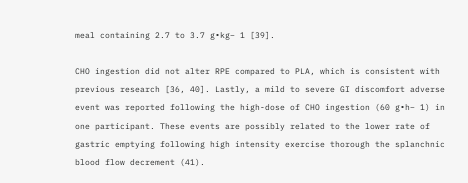meal containing 2.7 to 3.7 g∙kg− 1 [39].

CHO ingestion did not alter RPE compared to PLA, which is consistent with previous research [36, 40]. Lastly, a mild to severe GI discomfort adverse event was reported following the high-dose of CHO ingestion (60 g∙h− 1) in one participant. These events are possibly related to the lower rate of gastric emptying following high intensity exercise thorough the splanchnic blood flow decrement (41).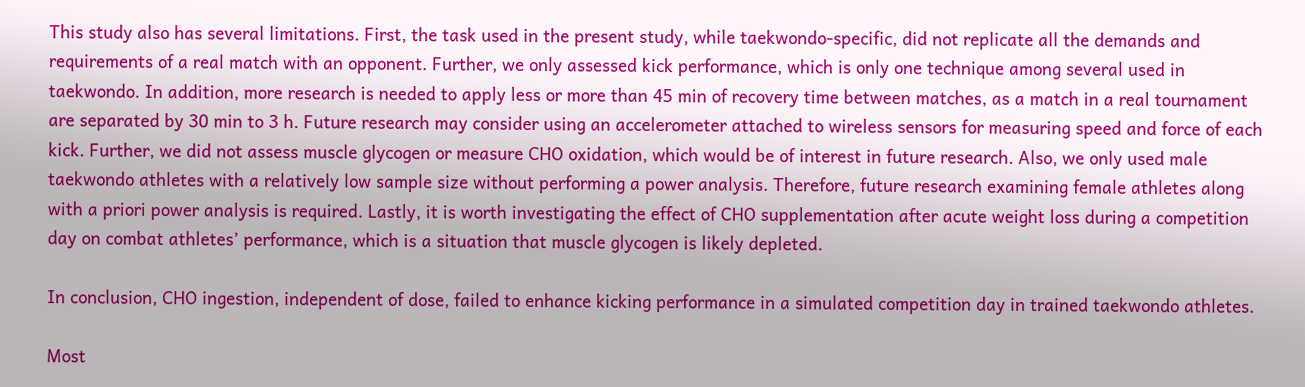This study also has several limitations. First, the task used in the present study, while taekwondo-specific, did not replicate all the demands and requirements of a real match with an opponent. Further, we only assessed kick performance, which is only one technique among several used in taekwondo. In addition, more research is needed to apply less or more than 45 min of recovery time between matches, as a match in a real tournament are separated by 30 min to 3 h. Future research may consider using an accelerometer attached to wireless sensors for measuring speed and force of each kick. Further, we did not assess muscle glycogen or measure CHO oxidation, which would be of interest in future research. Also, we only used male taekwondo athletes with a relatively low sample size without performing a power analysis. Therefore, future research examining female athletes along with a priori power analysis is required. Lastly, it is worth investigating the effect of CHO supplementation after acute weight loss during a competition day on combat athletes’ performance, which is a situation that muscle glycogen is likely depleted.

In conclusion, CHO ingestion, independent of dose, failed to enhance kicking performance in a simulated competition day in trained taekwondo athletes.

Most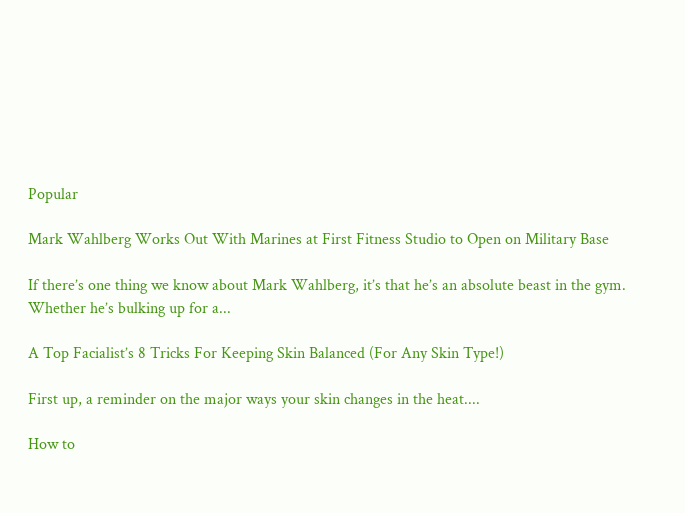Popular

Mark Wahlberg Works Out With Marines at First Fitness Studio to Open on Military Base

If there’s one thing we know about Mark Wahlberg, it’s that he’s an absolute beast in the gym. Whether he’s bulking up for a...

A Top Facialist’s 8 Tricks For Keeping Skin Balanced (For Any Skin Type!)

First up, a reminder on the major ways your skin changes in the heat....

How to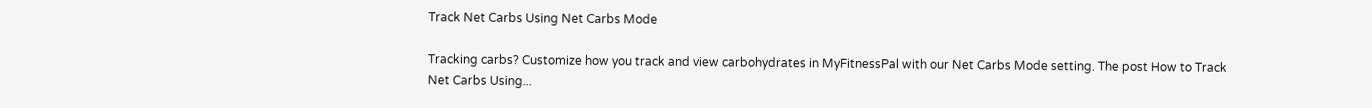Track Net Carbs Using Net Carbs Mode

Tracking carbs? Customize how you track and view carbohydrates in MyFitnessPal with our Net Carbs Mode setting. The post How to Track Net Carbs Using...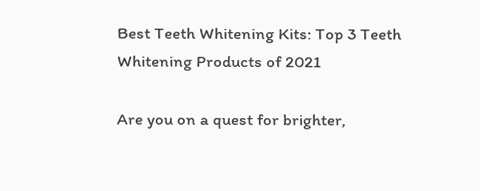Best Teeth Whitening Kits: Top 3 Teeth Whitening Products of 2021

Are you on a quest for brighter,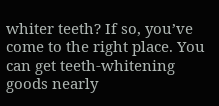whiter teeth? If so, you’ve come to the right place. You can get teeth-whitening goods nearly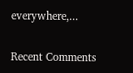everywhere,...

Recent Comments